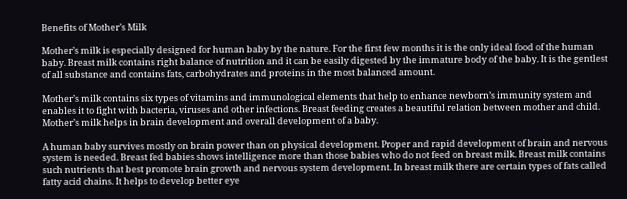Benefits of Mother’s Milk

Mother’s milk is especially designed for human baby by the nature. For the first few months it is the only ideal food of the human baby. Breast milk contains right balance of nutrition and it can be easily digested by the immature body of the baby. It is the gentlest of all substance and contains fats, carbohydrates and proteins in the most balanced amount.

Mother’s milk contains six types of vitamins and immunological elements that help to enhance newborn’s immunity system and enables it to fight with bacteria, viruses and other infections. Breast feeding creates a beautiful relation between mother and child. Mother’s milk helps in brain development and overall development of a baby.

A human baby survives mostly on brain power than on physical development. Proper and rapid development of brain and nervous system is needed. Breast fed babies shows intelligence more than those babies who do not feed on breast milk. Breast milk contains such nutrients that best promote brain growth and nervous system development. In breast milk there are certain types of fats called fatty acid chains. It helps to develop better eye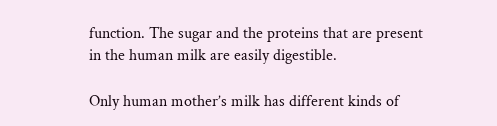function. The sugar and the proteins that are present in the human milk are easily digestible.

Only human mother’s milk has different kinds of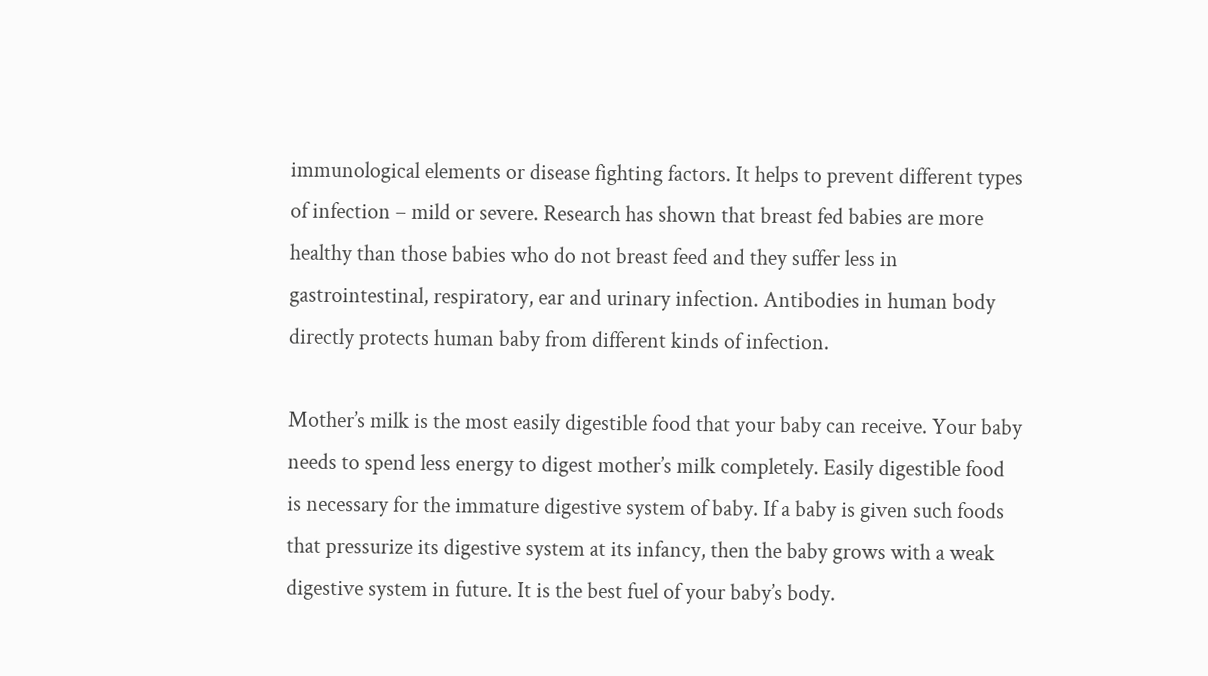immunological elements or disease fighting factors. It helps to prevent different types of infection – mild or severe. Research has shown that breast fed babies are more healthy than those babies who do not breast feed and they suffer less in gastrointestinal, respiratory, ear and urinary infection. Antibodies in human body directly protects human baby from different kinds of infection.

Mother’s milk is the most easily digestible food that your baby can receive. Your baby needs to spend less energy to digest mother’s milk completely. Easily digestible food is necessary for the immature digestive system of baby. If a baby is given such foods that pressurize its digestive system at its infancy, then the baby grows with a weak digestive system in future. It is the best fuel of your baby’s body.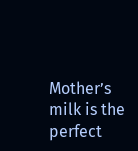Mother’s milk is the perfect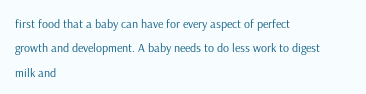first food that a baby can have for every aspect of perfect growth and development. A baby needs to do less work to digest milk and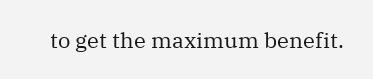to get the maximum benefit.